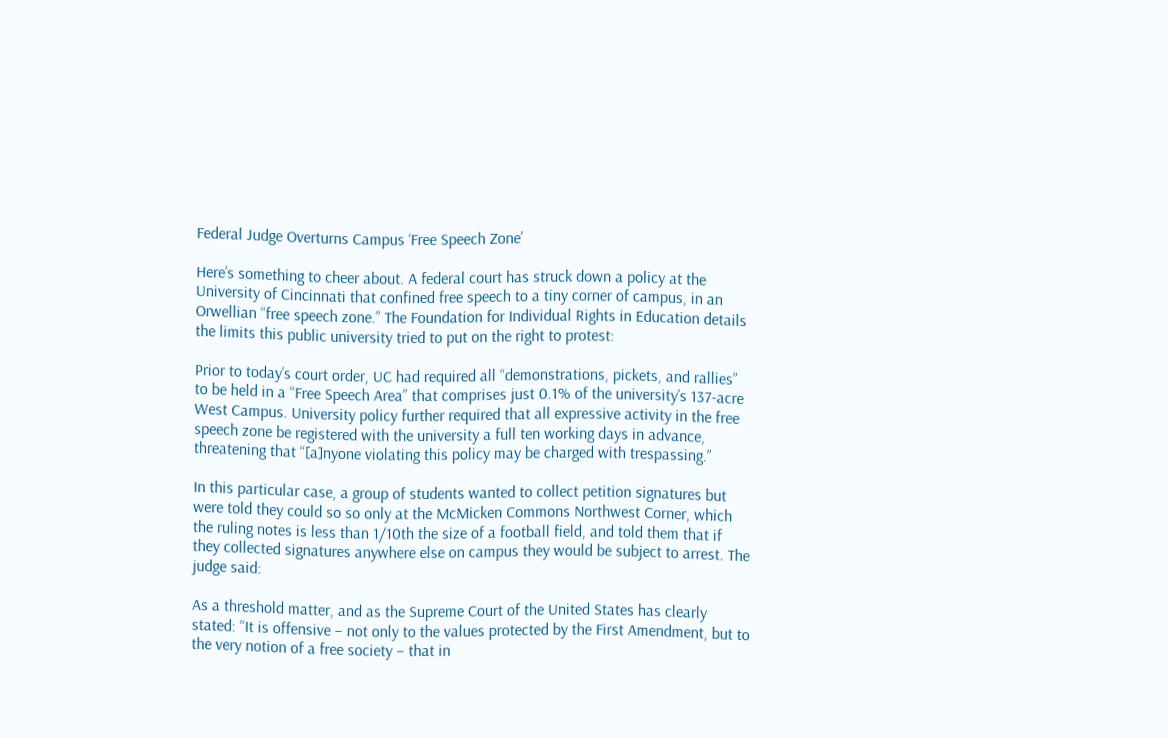Federal Judge Overturns Campus ‘Free Speech Zone’

Here’s something to cheer about. A federal court has struck down a policy at the University of Cincinnati that confined free speech to a tiny corner of campus, in an Orwellian “free speech zone.” The Foundation for Individual Rights in Education details the limits this public university tried to put on the right to protest:

Prior to today’s court order, UC had required all “demonstrations, pickets, and rallies” to be held in a “Free Speech Area” that comprises just 0.1% of the university’s 137-acre West Campus. University policy further required that all expressive activity in the free speech zone be registered with the university a full ten working days in advance, threatening that “[a]nyone violating this policy may be charged with trespassing.”

In this particular case, a group of students wanted to collect petition signatures but were told they could so so only at the McMicken Commons Northwest Corner, which the ruling notes is less than 1/10th the size of a football field, and told them that if they collected signatures anywhere else on campus they would be subject to arrest. The judge said:

As a threshold matter, and as the Supreme Court of the United States has clearly stated: “It is offensive – not only to the values protected by the First Amendment, but to the very notion of a free society – that in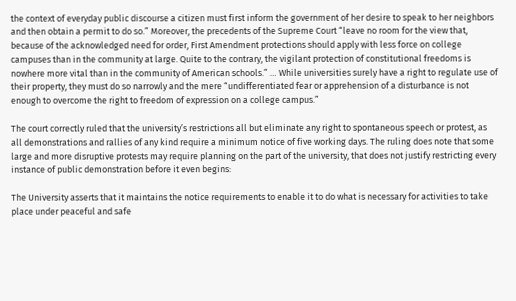the context of everyday public discourse a citizen must first inform the government of her desire to speak to her neighbors and then obtain a permit to do so.” Moreover, the precedents of the Supreme Court “leave no room for the view that, because of the acknowledged need for order, First Amendment protections should apply with less force on college campuses than in the community at large. Quite to the contrary, the vigilant protection of constitutional freedoms is nowhere more vital than in the community of American schools.” … While universities surely have a right to regulate use of their property, they must do so narrowly and the mere “undifferentiated fear or apprehension of a disturbance is not enough to overcome the right to freedom of expression on a college campus.”

The court correctly ruled that the university’s restrictions all but eliminate any right to spontaneous speech or protest, as all demonstrations and rallies of any kind require a minimum notice of five working days. The ruling does note that some large and more disruptive protests may require planning on the part of the university, that does not justify restricting every instance of public demonstration before it even begins:

The University asserts that it maintains the notice requirements to enable it to do what is necessary for activities to take place under peaceful and safe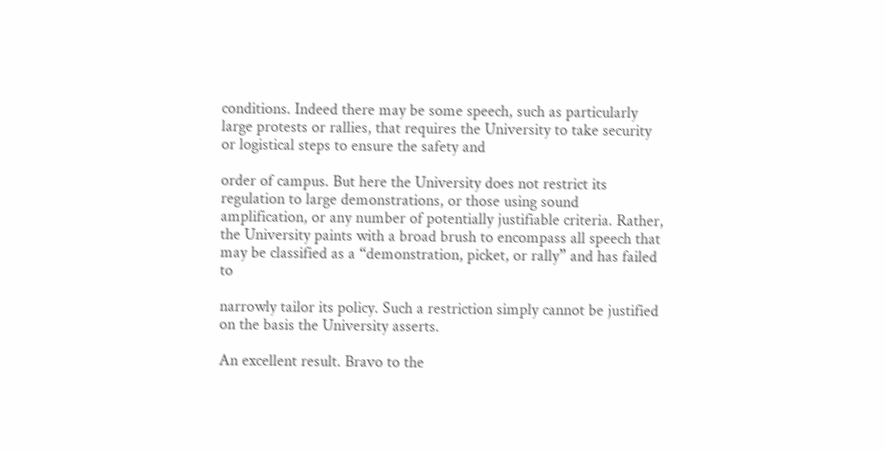conditions. Indeed there may be some speech, such as particularly large protests or rallies, that requires the University to take security or logistical steps to ensure the safety and

order of campus. But here the University does not restrict its regulation to large demonstrations, or those using sound amplification, or any number of potentially justifiable criteria. Rather, the University paints with a broad brush to encompass all speech that may be classified as a “demonstration, picket, or rally” and has failed to

narrowly tailor its policy. Such a restriction simply cannot be justified on the basis the University asserts.

An excellent result. Bravo to the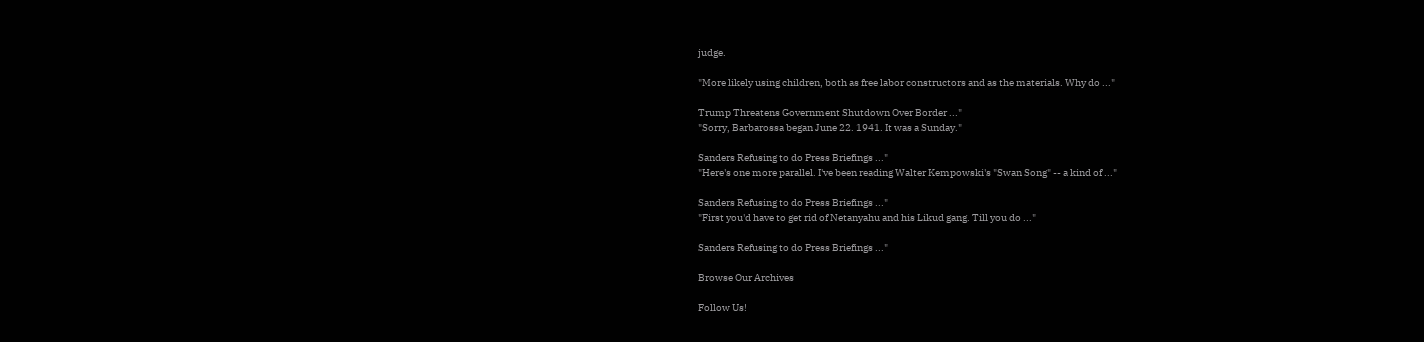judge.

"More likely using children, both as free labor constructors and as the materials. Why do ..."

Trump Threatens Government Shutdown Over Border ..."
"Sorry, Barbarossa began June 22. 1941. It was a Sunday."

Sanders Refusing to do Press Briefings ..."
"Here's one more parallel. I've been reading Walter Kempowski's "Swan Song" -- a kind of ..."

Sanders Refusing to do Press Briefings ..."
"First you'd have to get rid of Netanyahu and his Likud gang. Till you do ..."

Sanders Refusing to do Press Briefings ..."

Browse Our Archives

Follow Us!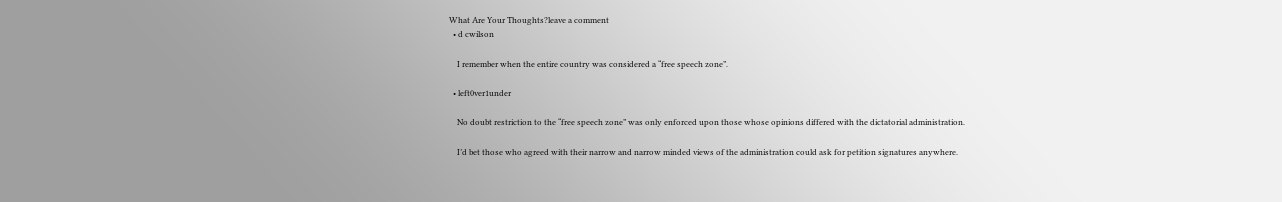What Are Your Thoughts?leave a comment
  • d cwilson

    I remember when the entire country was considered a “free speech zone”.

  • left0ver1under

    No doubt restriction to the “free speech zone” was only enforced upon those whose opinions differed with the dictatorial administration.

    I’d bet those who agreed with their narrow and narrow minded views of the administration could ask for petition signatures anywhere.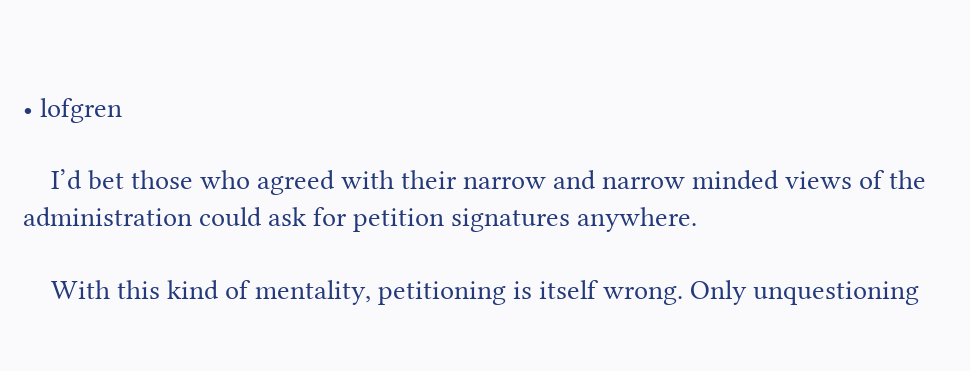• lofgren

    I’d bet those who agreed with their narrow and narrow minded views of the administration could ask for petition signatures anywhere.

    With this kind of mentality, petitioning is itself wrong. Only unquestioning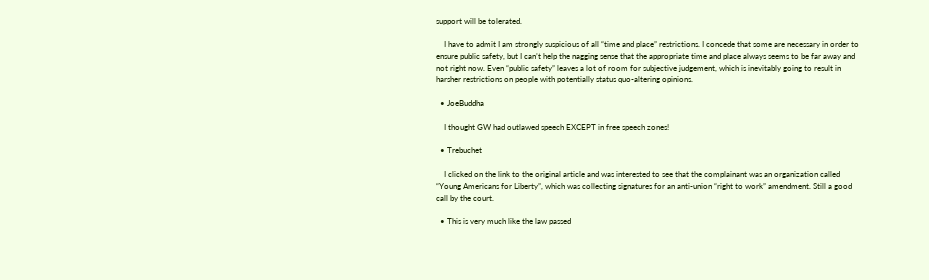support will be tolerated.

    I have to admit I am strongly suspicious of all “time and place” restrictions. I concede that some are necessary in order to ensure public safety, but I can’t help the nagging sense that the appropriate time and place always seems to be far away and not right now. Even “public safety” leaves a lot of room for subjective judgement, which is inevitably going to result in harsher restrictions on people with potentially status quo-altering opinions.

  • JoeBuddha

    I thought GW had outlawed speech EXCEPT in free speech zones!

  • Trebuchet

    I clicked on the link to the original article and was interested to see that the complainant was an organization called “Young Americans for Liberty”, which was collecting signatures for an anti-union “right to work” amendment. Still a good call by the court.

  • This is very much like the law passed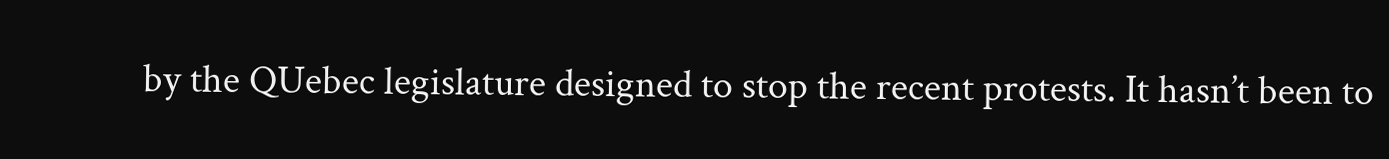by the QUebec legislature designed to stop the recent protests. It hasn’t been to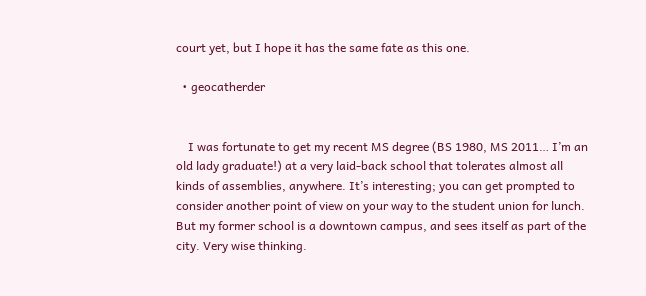court yet, but I hope it has the same fate as this one.

  • geocatherder


    I was fortunate to get my recent MS degree (BS 1980, MS 2011… I’m an old lady graduate!) at a very laid-back school that tolerates almost all kinds of assemblies, anywhere. It’s interesting; you can get prompted to consider another point of view on your way to the student union for lunch. But my former school is a downtown campus, and sees itself as part of the city. Very wise thinking.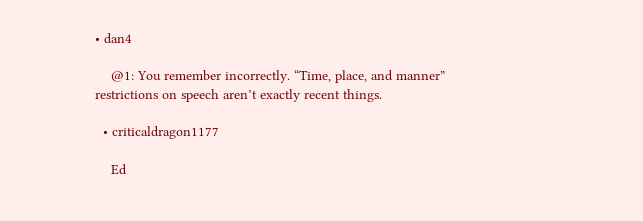• dan4

    @1: You remember incorrectly. “Time, place, and manner” restrictions on speech aren’t exactly recent things.

  • criticaldragon1177

    Ed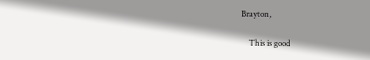Brayton,

    This is good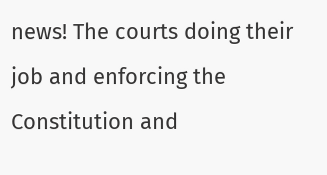news! The courts doing their job and enforcing the Constitution and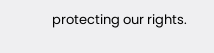protecting our rights.